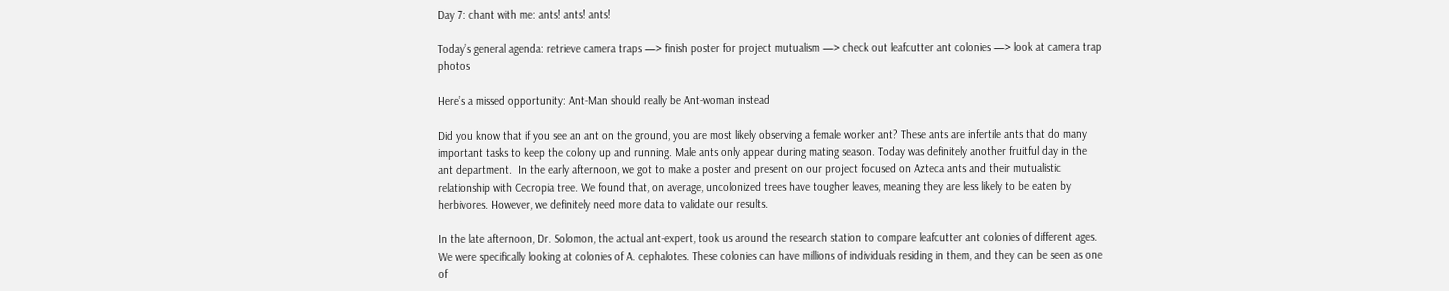Day 7: chant with me: ants! ants! ants!

Today’s general agenda: retrieve camera traps —> finish poster for project mutualism —> check out leafcutter ant colonies —> look at camera trap photos

Here’s a missed opportunity: Ant-Man should really be Ant-woman instead

Did you know that if you see an ant on the ground, you are most likely observing a female worker ant? These ants are infertile ants that do many important tasks to keep the colony up and running. Male ants only appear during mating season. Today was definitely another fruitful day in the ant department.  In the early afternoon, we got to make a poster and present on our project focused on Azteca ants and their mutualistic relationship with Cecropia tree. We found that, on average, uncolonized trees have tougher leaves, meaning they are less likely to be eaten by herbivores. However, we definitely need more data to validate our results.

In the late afternoon, Dr. Solomon, the actual ant-expert, took us around the research station to compare leafcutter ant colonies of different ages.  We were specifically looking at colonies of A. cephalotes. These colonies can have millions of individuals residing in them, and they can be seen as one of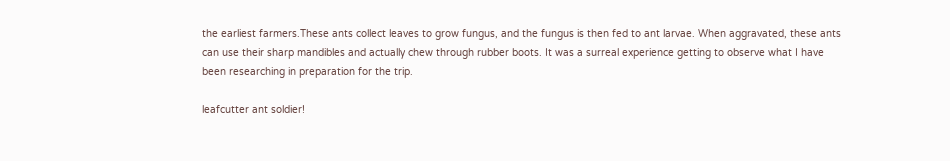the earliest farmers.These ants collect leaves to grow fungus, and the fungus is then fed to ant larvae. When aggravated, these ants can use their sharp mandibles and actually chew through rubber boots. It was a surreal experience getting to observe what I have been researching in preparation for the trip.

leafcutter ant soldier!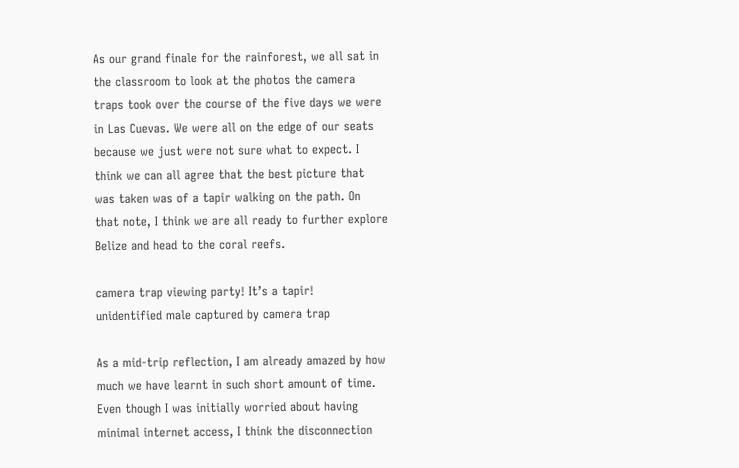As our grand finale for the rainforest, we all sat in the classroom to look at the photos the camera traps took over the course of the five days we were in Las Cuevas. We were all on the edge of our seats because we just were not sure what to expect. I think we can all agree that the best picture that was taken was of a tapir walking on the path. On that note, I think we are all ready to further explore Belize and head to the coral reefs.

camera trap viewing party! It’s a tapir!
unidentified male captured by camera trap

As a mid-trip reflection, I am already amazed by how much we have learnt in such short amount of time. Even though I was initially worried about having minimal internet access, I think the disconnection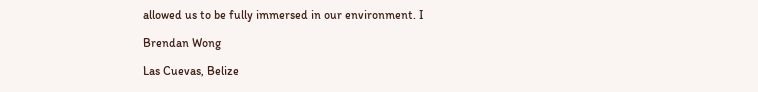allowed us to be fully immersed in our environment. I

Brendan Wong

Las Cuevas, Belize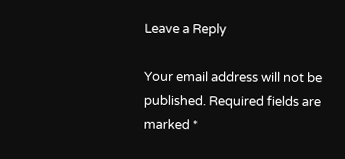Leave a Reply

Your email address will not be published. Required fields are marked *